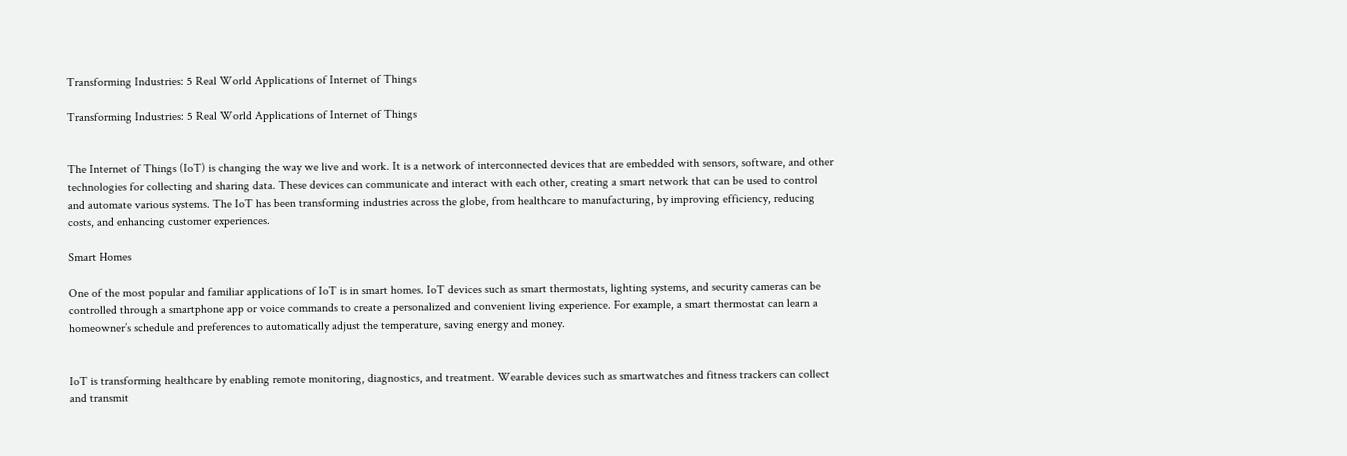Transforming Industries: 5 Real World Applications of Internet of Things

Transforming Industries: 5 Real World Applications of Internet of Things


The Internet of Things (IoT) is changing the way we live and work. It is a network of interconnected devices that are embedded with sensors, software, and other technologies for collecting and sharing data. These devices can communicate and interact with each other, creating a smart network that can be used to control and automate various systems. The IoT has been transforming industries across the globe, from healthcare to manufacturing, by improving efficiency, reducing costs, and enhancing customer experiences.

Smart Homes

One of the most popular and familiar applications of IoT is in smart homes. IoT devices such as smart thermostats, lighting systems, and security cameras can be controlled through a smartphone app or voice commands to create a personalized and convenient living experience. For example, a smart thermostat can learn a homeowner’s schedule and preferences to automatically adjust the temperature, saving energy and money.


IoT is transforming healthcare by enabling remote monitoring, diagnostics, and treatment. Wearable devices such as smartwatches and fitness trackers can collect and transmit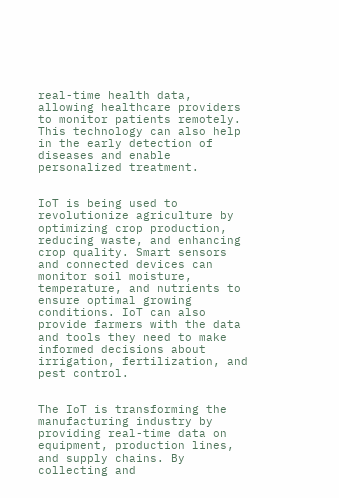real-time health data, allowing healthcare providers to monitor patients remotely. This technology can also help in the early detection of diseases and enable personalized treatment.


IoT is being used to revolutionize agriculture by optimizing crop production, reducing waste, and enhancing crop quality. Smart sensors and connected devices can monitor soil moisture, temperature, and nutrients to ensure optimal growing conditions. IoT can also provide farmers with the data and tools they need to make informed decisions about irrigation, fertilization, and pest control.


The IoT is transforming the manufacturing industry by providing real-time data on equipment, production lines, and supply chains. By collecting and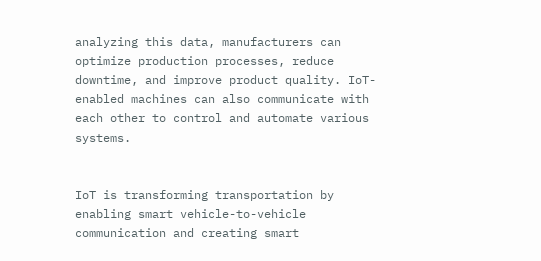analyzing this data, manufacturers can optimize production processes, reduce downtime, and improve product quality. IoT-enabled machines can also communicate with each other to control and automate various systems.


IoT is transforming transportation by enabling smart vehicle-to-vehicle communication and creating smart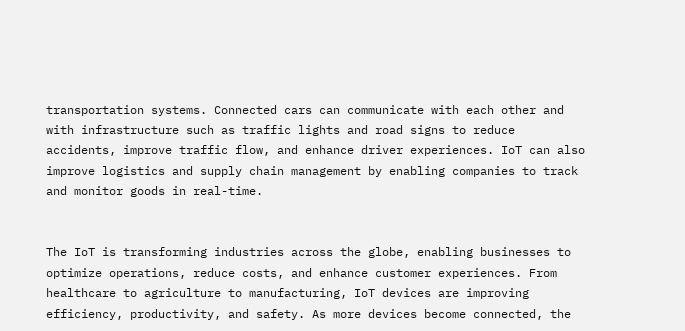transportation systems. Connected cars can communicate with each other and with infrastructure such as traffic lights and road signs to reduce accidents, improve traffic flow, and enhance driver experiences. IoT can also improve logistics and supply chain management by enabling companies to track and monitor goods in real-time.


The IoT is transforming industries across the globe, enabling businesses to optimize operations, reduce costs, and enhance customer experiences. From healthcare to agriculture to manufacturing, IoT devices are improving efficiency, productivity, and safety. As more devices become connected, the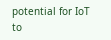potential for IoT to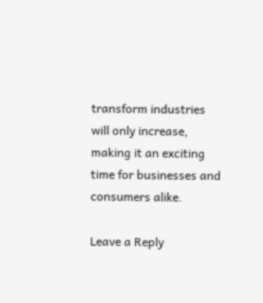transform industries will only increase, making it an exciting time for businesses and consumers alike.

Leave a Reply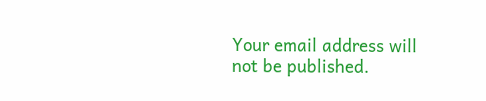Your email address will not be published.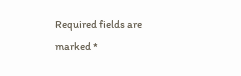Required fields are marked *